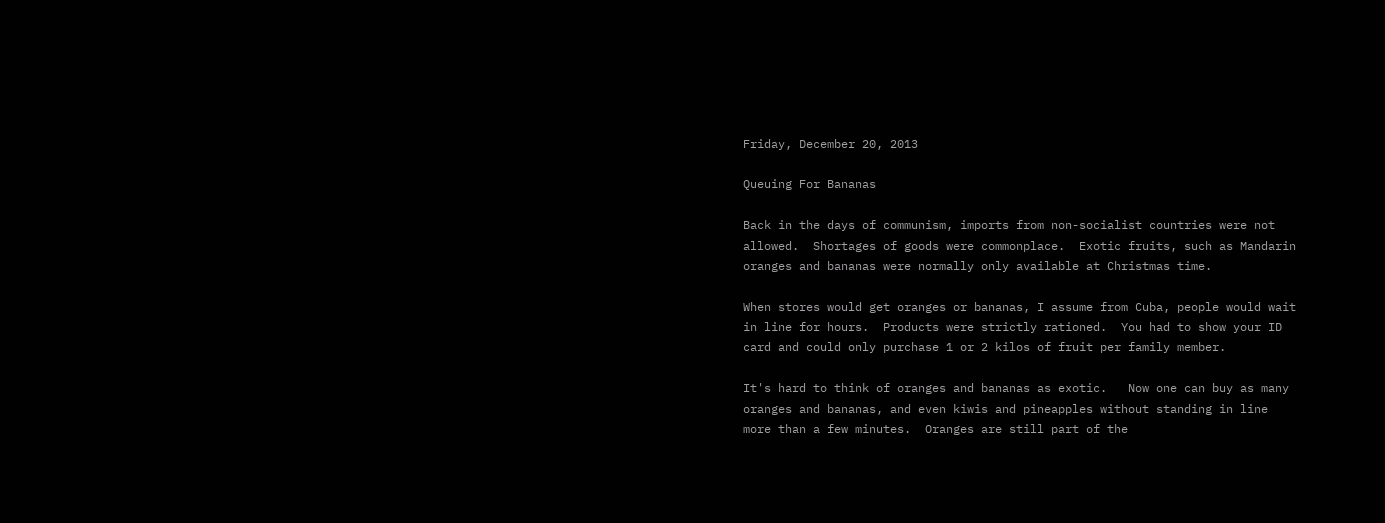Friday, December 20, 2013

Queuing For Bananas

Back in the days of communism, imports from non-socialist countries were not allowed.  Shortages of goods were commonplace.  Exotic fruits, such as Mandarin oranges and bananas were normally only available at Christmas time.

When stores would get oranges or bananas, I assume from Cuba, people would wait in line for hours.  Products were strictly rationed.  You had to show your ID card and could only purchase 1 or 2 kilos of fruit per family member.

It's hard to think of oranges and bananas as exotic.   Now one can buy as many oranges and bananas, and even kiwis and pineapples without standing in line more than a few minutes.  Oranges are still part of the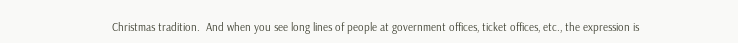Christmas tradition.  And when you see long lines of people at government offices, ticket offices, etc., the expression is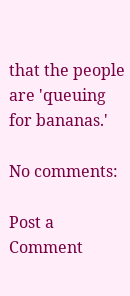that the people are 'queuing for bananas.'

No comments:

Post a Comment